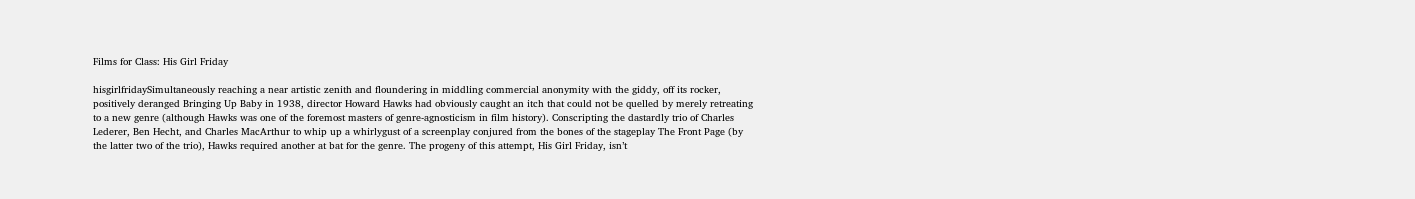Films for Class: His Girl Friday

hisgirlfridaySimultaneously reaching a near artistic zenith and floundering in middling commercial anonymity with the giddy, off its rocker, positively deranged Bringing Up Baby in 1938, director Howard Hawks had obviously caught an itch that could not be quelled by merely retreating to a new genre (although Hawks was one of the foremost masters of genre-agnosticism in film history). Conscripting the dastardly trio of Charles Lederer, Ben Hecht, and Charles MacArthur to whip up a whirlygust of a screenplay conjured from the bones of the stageplay The Front Page (by the latter two of the trio), Hawks required another at bat for the genre. The progeny of this attempt, His Girl Friday, isn’t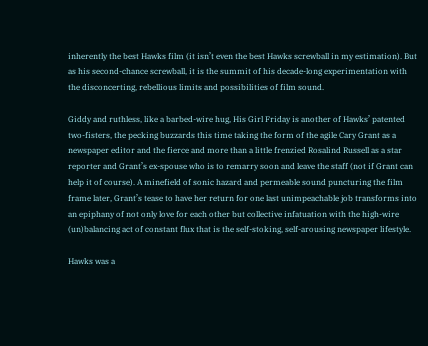inherently the best Hawks film (it isn’t even the best Hawks screwball in my estimation). But as his second-chance screwball, it is the summit of his decade-long experimentation with the disconcerting, rebellious limits and possibilities of film sound.

Giddy and ruthless, like a barbed-wire hug, His Girl Friday is another of Hawks’ patented two-fisters, the pecking buzzards this time taking the form of the agile Cary Grant as a newspaper editor and the fierce and more than a little frenzied Rosalind Russell as a star reporter and Grant’s ex-spouse who is to remarry soon and leave the staff (not if Grant can help it of course). A minefield of sonic hazard and permeable sound puncturing the film frame later, Grant’s tease to have her return for one last unimpeachable job transforms into an epiphany of not only love for each other but collective infatuation with the high-wire (un)balancing act of constant flux that is the self-stoking, self-arousing newspaper lifestyle.

Hawks was a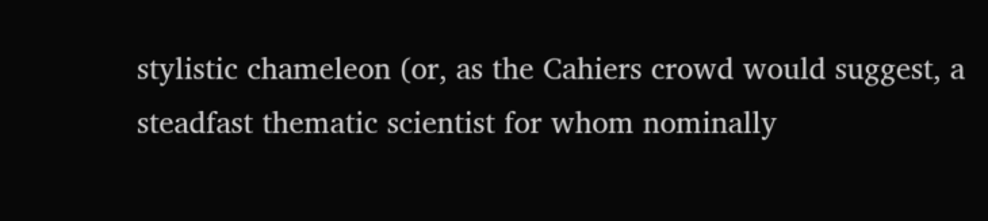stylistic chameleon (or, as the Cahiers crowd would suggest, a steadfast thematic scientist for whom nominally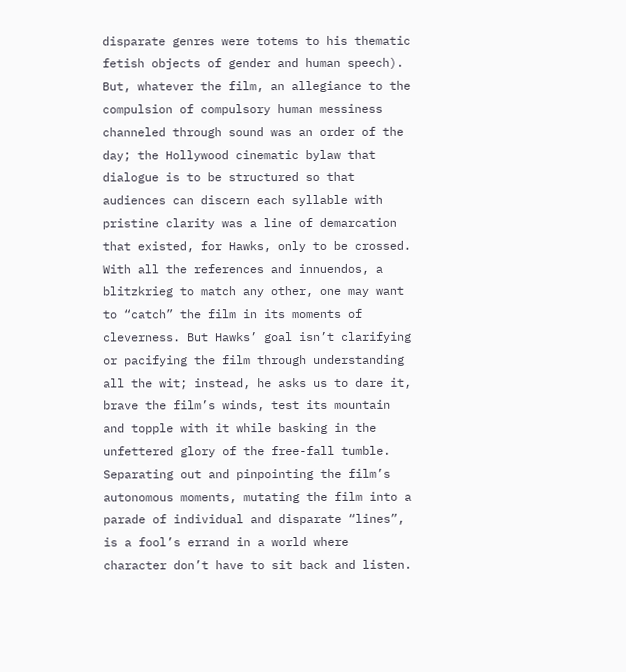disparate genres were totems to his thematic fetish objects of gender and human speech). But, whatever the film, an allegiance to the compulsion of compulsory human messiness channeled through sound was an order of the day; the Hollywood cinematic bylaw that dialogue is to be structured so that audiences can discern each syllable with pristine clarity was a line of demarcation that existed, for Hawks, only to be crossed. With all the references and innuendos, a blitzkrieg to match any other, one may want to “catch” the film in its moments of cleverness. But Hawks’ goal isn’t clarifying or pacifying the film through understanding all the wit; instead, he asks us to dare it, brave the film’s winds, test its mountain and topple with it while basking in the unfettered glory of the free-fall tumble. Separating out and pinpointing the film’s autonomous moments, mutating the film into a parade of individual and disparate “lines”, is a fool’s errand in a world where character don’t have to sit back and listen.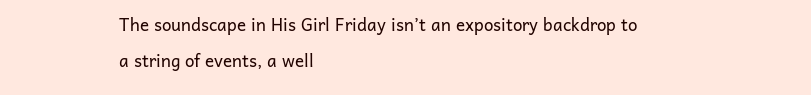The soundscape in His Girl Friday isn’t an expository backdrop to a string of events, a well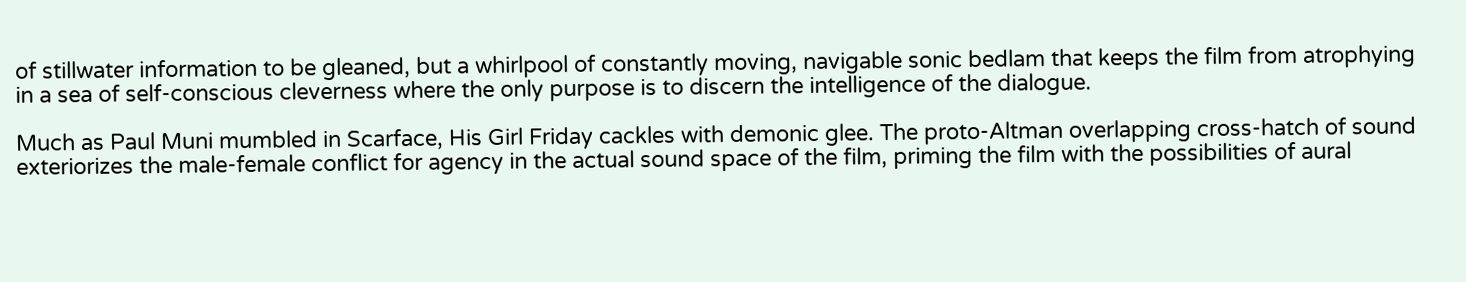of stillwater information to be gleaned, but a whirlpool of constantly moving, navigable sonic bedlam that keeps the film from atrophying in a sea of self-conscious cleverness where the only purpose is to discern the intelligence of the dialogue.

Much as Paul Muni mumbled in Scarface, His Girl Friday cackles with demonic glee. The proto-Altman overlapping cross-hatch of sound exteriorizes the male-female conflict for agency in the actual sound space of the film, priming the film with the possibilities of aural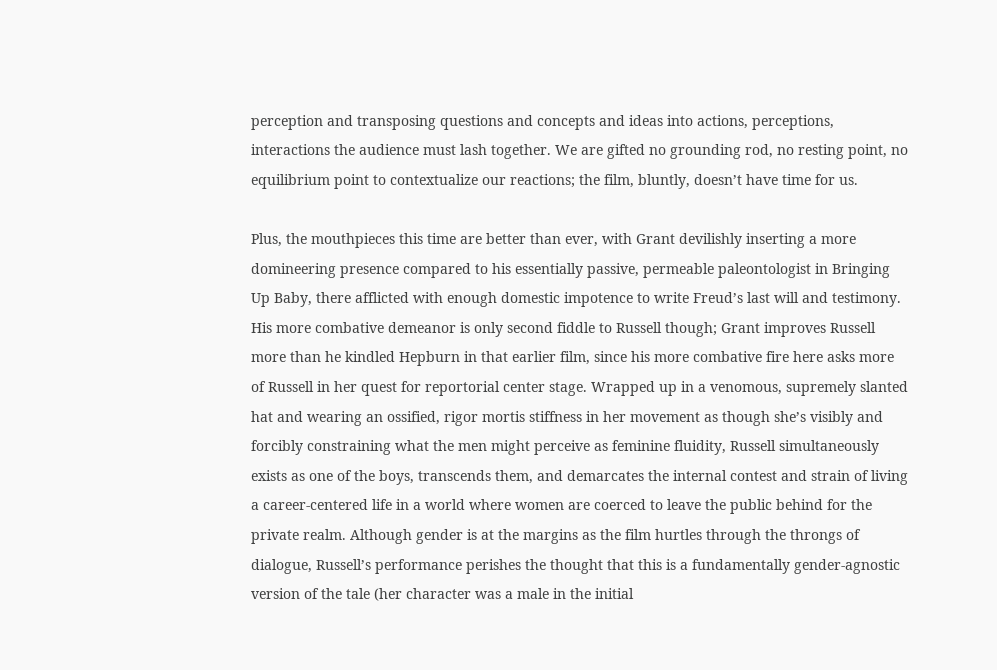perception and transposing questions and concepts and ideas into actions, perceptions, interactions the audience must lash together. We are gifted no grounding rod, no resting point, no equilibrium point to contextualize our reactions; the film, bluntly, doesn’t have time for us.

Plus, the mouthpieces this time are better than ever, with Grant devilishly inserting a more domineering presence compared to his essentially passive, permeable paleontologist in Bringing Up Baby, there afflicted with enough domestic impotence to write Freud’s last will and testimony. His more combative demeanor is only second fiddle to Russell though; Grant improves Russell more than he kindled Hepburn in that earlier film, since his more combative fire here asks more of Russell in her quest for reportorial center stage. Wrapped up in a venomous, supremely slanted hat and wearing an ossified, rigor mortis stiffness in her movement as though she’s visibly and forcibly constraining what the men might perceive as feminine fluidity, Russell simultaneously exists as one of the boys, transcends them, and demarcates the internal contest and strain of living a career-centered life in a world where women are coerced to leave the public behind for the private realm. Although gender is at the margins as the film hurtles through the throngs of dialogue, Russell’s performance perishes the thought that this is a fundamentally gender-agnostic version of the tale (her character was a male in the initial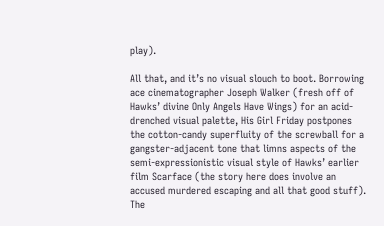play).

All that, and it’s no visual slouch to boot. Borrowing ace cinematographer Joseph Walker (fresh off of Hawks’ divine Only Angels Have Wings) for an acid-drenched visual palette, His Girl Friday postpones the cotton-candy superfluity of the screwball for a gangster-adjacent tone that limns aspects of the semi-expressionistic visual style of Hawks’ earlier film Scarface (the story here does involve an accused murdered escaping and all that good stuff). The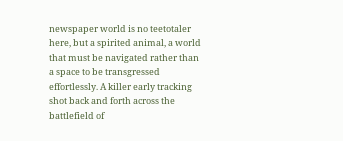newspaper world is no teetotaler here, but a spirited animal, a world that must be navigated rather than a space to be transgressed effortlessly. A killer early tracking shot back and forth across the battlefield of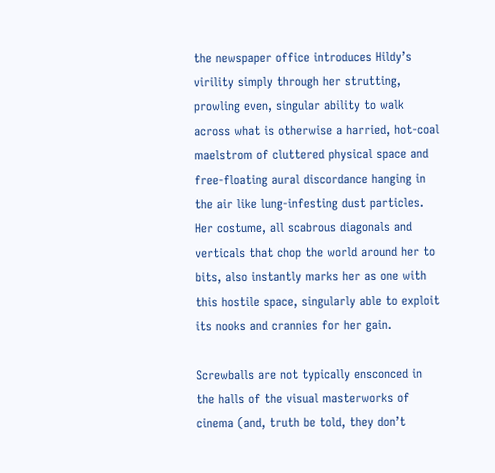the newspaper office introduces Hildy’s virility simply through her strutting, prowling even, singular ability to walk across what is otherwise a harried, hot-coal maelstrom of cluttered physical space and free-floating aural discordance hanging in the air like lung-infesting dust particles. Her costume, all scabrous diagonals and verticals that chop the world around her to bits, also instantly marks her as one with this hostile space, singularly able to exploit its nooks and crannies for her gain.

Screwballs are not typically ensconced in the halls of the visual masterworks of cinema (and, truth be told, they don’t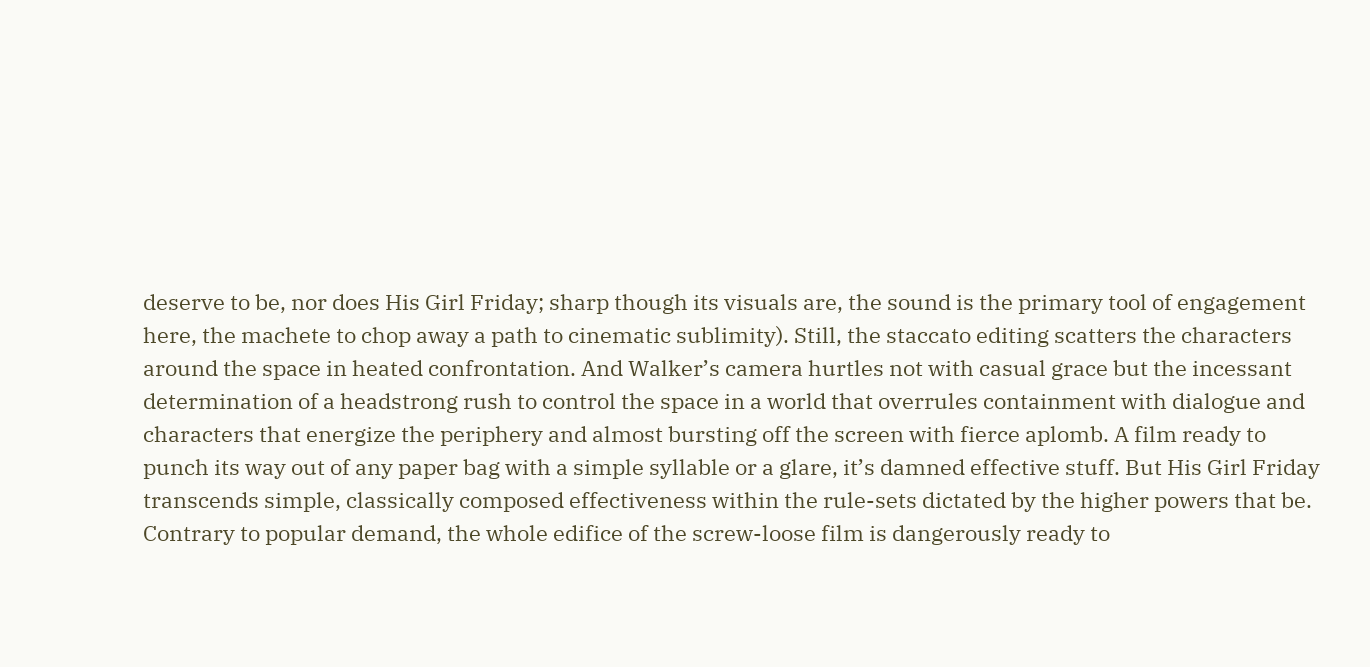deserve to be, nor does His Girl Friday; sharp though its visuals are, the sound is the primary tool of engagement here, the machete to chop away a path to cinematic sublimity). Still, the staccato editing scatters the characters around the space in heated confrontation. And Walker’s camera hurtles not with casual grace but the incessant determination of a headstrong rush to control the space in a world that overrules containment with dialogue and characters that energize the periphery and almost bursting off the screen with fierce aplomb. A film ready to punch its way out of any paper bag with a simple syllable or a glare, it’s damned effective stuff. But His Girl Friday transcends simple, classically composed effectiveness within the rule-sets dictated by the higher powers that be. Contrary to popular demand, the whole edifice of the screw-loose film is dangerously ready to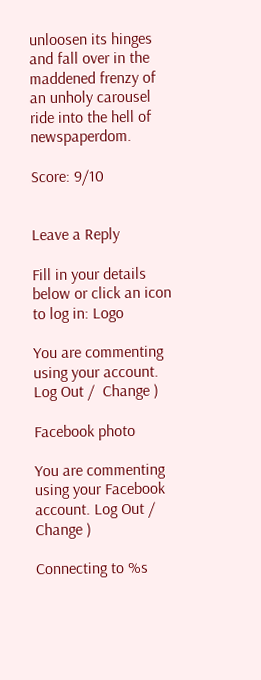unloosen its hinges and fall over in the maddened frenzy of an unholy carousel ride into the hell of newspaperdom.

Score: 9/10


Leave a Reply

Fill in your details below or click an icon to log in: Logo

You are commenting using your account. Log Out /  Change )

Facebook photo

You are commenting using your Facebook account. Log Out /  Change )

Connecting to %s